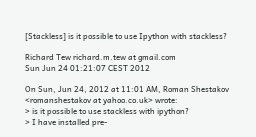[Stackless] is it possible to use Ipython with stackless?

Richard Tew richard.m.tew at gmail.com
Sun Jun 24 01:21:07 CEST 2012

On Sun, Jun 24, 2012 at 11:01 AM, Roman Shestakov
<romanshestakov at yahoo.co.uk> wrote:
> is it possible to use stackless with ipython?
> I have installed pre-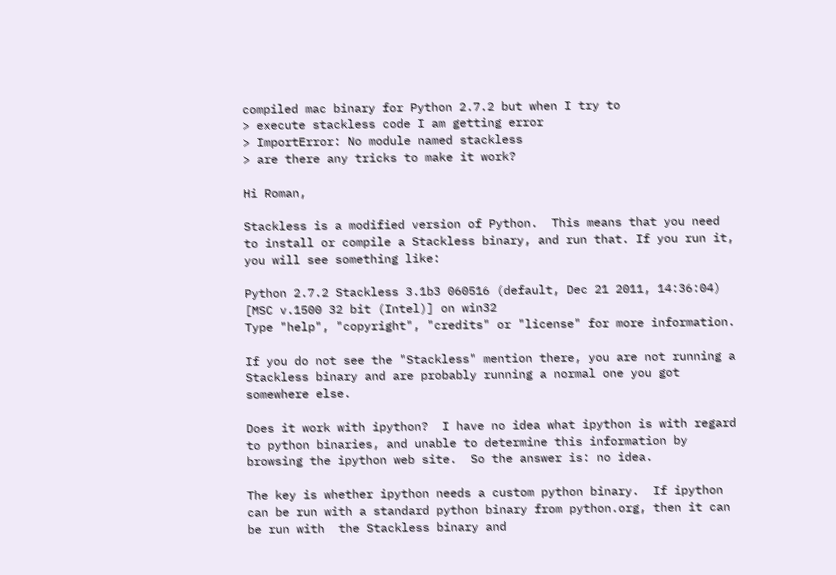compiled mac binary for Python 2.7.2 but when I try to
> execute stackless code I am getting error
> ImportError: No module named stackless
> are there any tricks to make it work?

Hi Roman,

Stackless is a modified version of Python.  This means that you need
to install or compile a Stackless binary, and run that. If you run it,
you will see something like:

Python 2.7.2 Stackless 3.1b3 060516 (default, Dec 21 2011, 14:36:04)
[MSC v.1500 32 bit (Intel)] on win32
Type "help", "copyright", "credits" or "license" for more information.

If you do not see the "Stackless" mention there, you are not running a
Stackless binary and are probably running a normal one you got
somewhere else.

Does it work with ipython?  I have no idea what ipython is with regard
to python binaries, and unable to determine this information by
browsing the ipython web site.  So the answer is: no idea.

The key is whether ipython needs a custom python binary.  If ipython
can be run with a standard python binary from python.org, then it can
be run with  the Stackless binary and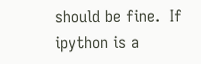should be fine.  If ipython is a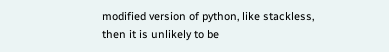modified version of python, like stackless, then it is unlikely to be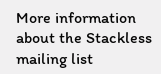More information about the Stackless mailing list